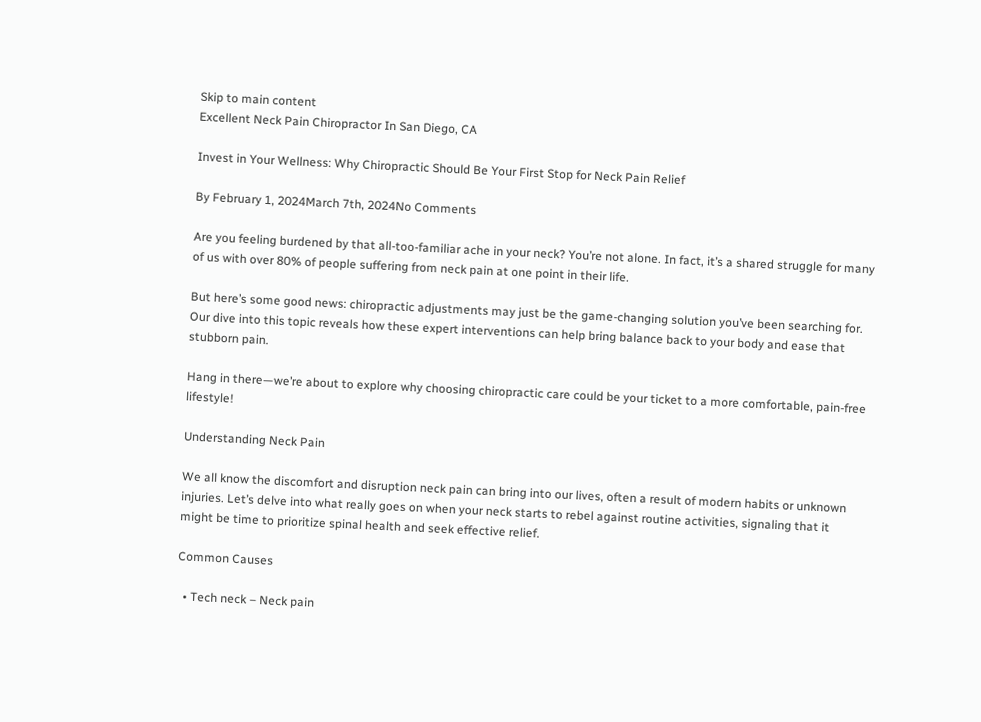Skip to main content
Excellent Neck Pain Chiropractor In San Diego, CA

Invest in Your Wellness: Why Chiropractic Should Be Your First Stop for Neck Pain Relief

By February 1, 2024March 7th, 2024No Comments

Are you feeling burdened by that all-too-familiar ache in your neck? You’re not alone. In fact, it’s a shared struggle for many of us with over 80% of people suffering from neck pain at one point in their life.

But here’s some good news: chiropractic adjustments may just be the game-changing solution you’ve been searching for. Our dive into this topic reveals how these expert interventions can help bring balance back to your body and ease that stubborn pain.

Hang in there—we’re about to explore why choosing chiropractic care could be your ticket to a more comfortable, pain-free lifestyle!

Understanding Neck Pain

We all know the discomfort and disruption neck pain can bring into our lives, often a result of modern habits or unknown injuries. Let’s delve into what really goes on when your neck starts to rebel against routine activities, signaling that it might be time to prioritize spinal health and seek effective relief.

Common Causes

  • Tech neck – Neck pain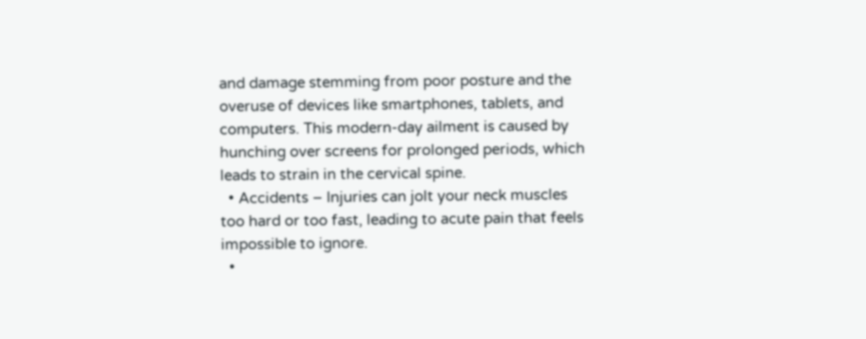and damage stemming from poor posture and the overuse of devices like smartphones, tablets, and computers. This modern-day ailment is caused by hunching over screens for prolonged periods, which leads to strain in the cervical spine.
  • Accidents – Injuries can jolt your neck muscles too hard or too fast, leading to acute pain that feels impossible to ignore.
  •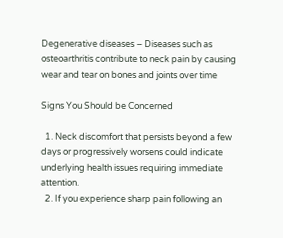Degenerative diseases – Diseases such as osteoarthritis contribute to neck pain by causing wear and tear on bones and joints over time

Signs You Should be Concerned

  1. Neck discomfort that persists beyond a few days or progressively worsens could indicate underlying health issues requiring immediate attention.
  2. If you experience sharp pain following an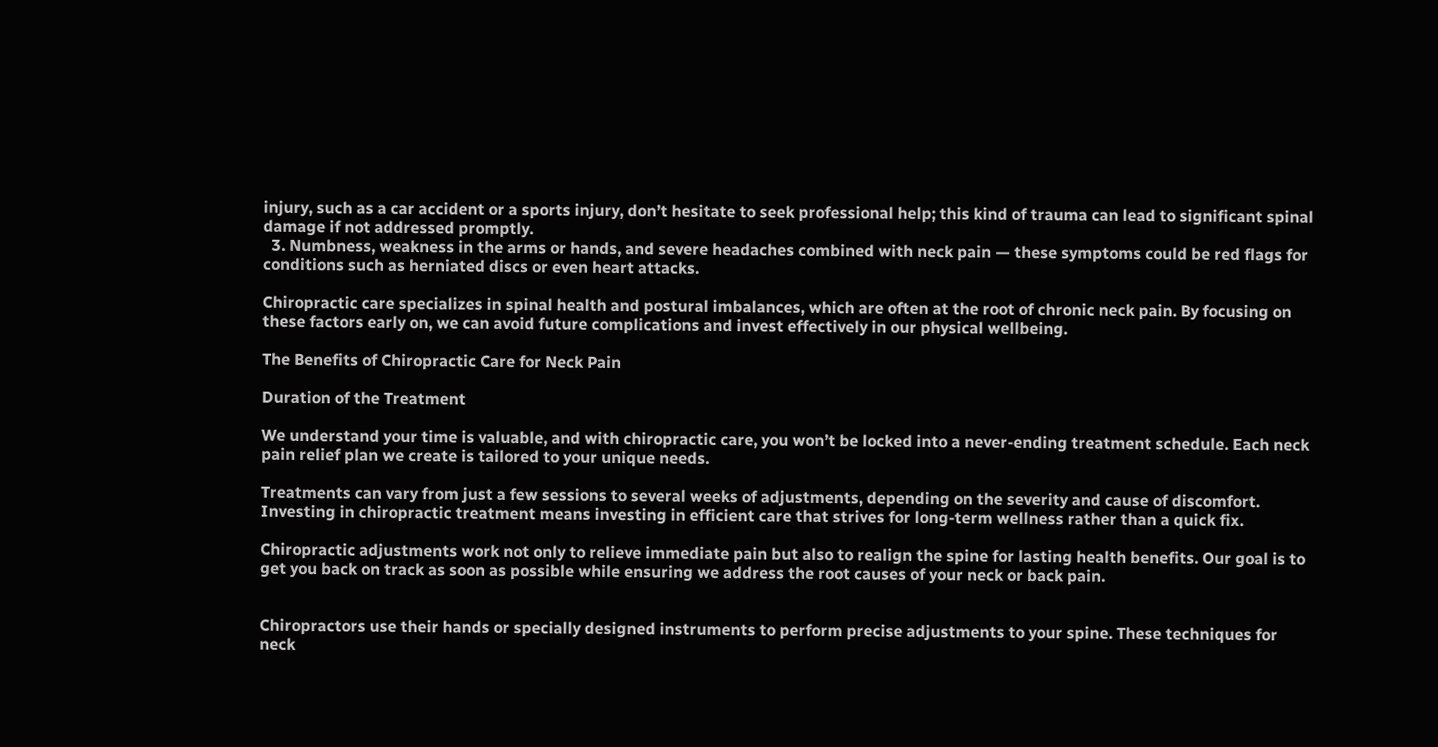injury, such as a car accident or a sports injury, don’t hesitate to seek professional help; this kind of trauma can lead to significant spinal damage if not addressed promptly.
  3. Numbness, weakness in the arms or hands, and severe headaches combined with neck pain — these symptoms could be red flags for conditions such as herniated discs or even heart attacks.

Chiropractic care specializes in spinal health and postural imbalances, which are often at the root of chronic neck pain. By focusing on these factors early on, we can avoid future complications and invest effectively in our physical wellbeing.

The Benefits of Chiropractic Care for Neck Pain

Duration of the Treatment

We understand your time is valuable, and with chiropractic care, you won’t be locked into a never-ending treatment schedule. Each neck pain relief plan we create is tailored to your unique needs.

Treatments can vary from just a few sessions to several weeks of adjustments, depending on the severity and cause of discomfort. Investing in chiropractic treatment means investing in efficient care that strives for long-term wellness rather than a quick fix.

Chiropractic adjustments work not only to relieve immediate pain but also to realign the spine for lasting health benefits. Our goal is to get you back on track as soon as possible while ensuring we address the root causes of your neck or back pain.


Chiropractors use their hands or specially designed instruments to perform precise adjustments to your spine. These techniques for neck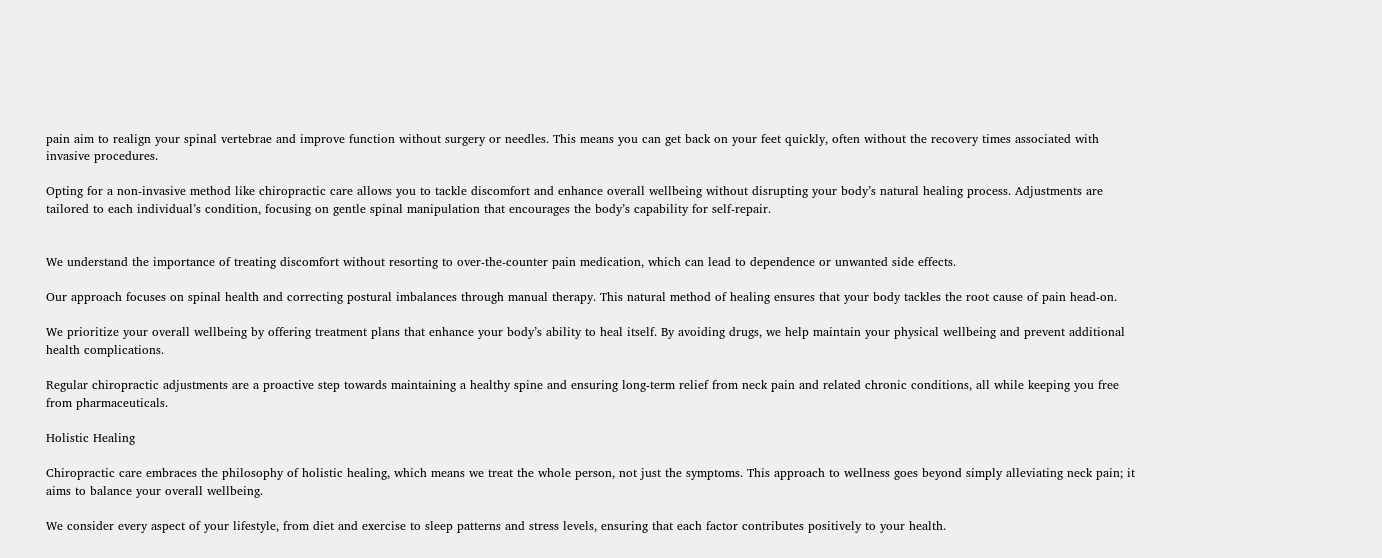pain aim to realign your spinal vertebrae and improve function without surgery or needles. This means you can get back on your feet quickly, often without the recovery times associated with invasive procedures.

Opting for a non-invasive method like chiropractic care allows you to tackle discomfort and enhance overall wellbeing without disrupting your body’s natural healing process. Adjustments are tailored to each individual’s condition, focusing on gentle spinal manipulation that encourages the body’s capability for self-repair.


We understand the importance of treating discomfort without resorting to over-the-counter pain medication, which can lead to dependence or unwanted side effects.

Our approach focuses on spinal health and correcting postural imbalances through manual therapy. This natural method of healing ensures that your body tackles the root cause of pain head-on.

We prioritize your overall wellbeing by offering treatment plans that enhance your body’s ability to heal itself. By avoiding drugs, we help maintain your physical wellbeing and prevent additional health complications.

Regular chiropractic adjustments are a proactive step towards maintaining a healthy spine and ensuring long-term relief from neck pain and related chronic conditions, all while keeping you free from pharmaceuticals.

Holistic Healing

Chiropractic care embraces the philosophy of holistic healing, which means we treat the whole person, not just the symptoms. This approach to wellness goes beyond simply alleviating neck pain; it aims to balance your overall wellbeing.

We consider every aspect of your lifestyle, from diet and exercise to sleep patterns and stress levels, ensuring that each factor contributes positively to your health.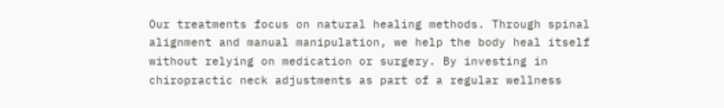Our treatments focus on natural healing methods. Through spinal alignment and manual manipulation, we help the body heal itself without relying on medication or surgery. By investing in chiropractic neck adjustments as part of a regular wellness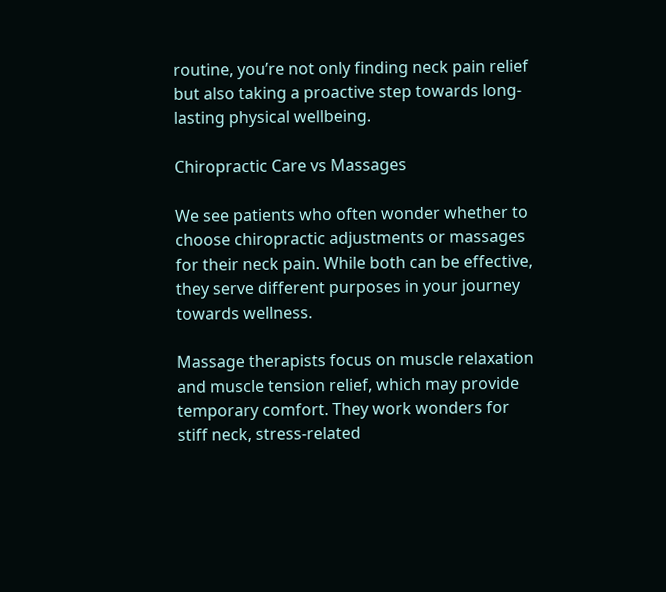routine, you’re not only finding neck pain relief but also taking a proactive step towards long-lasting physical wellbeing.

Chiropractic Care vs Massages

We see patients who often wonder whether to choose chiropractic adjustments or massages for their neck pain. While both can be effective, they serve different purposes in your journey towards wellness.

Massage therapists focus on muscle relaxation and muscle tension relief, which may provide temporary comfort. They work wonders for stiff neck, stress-related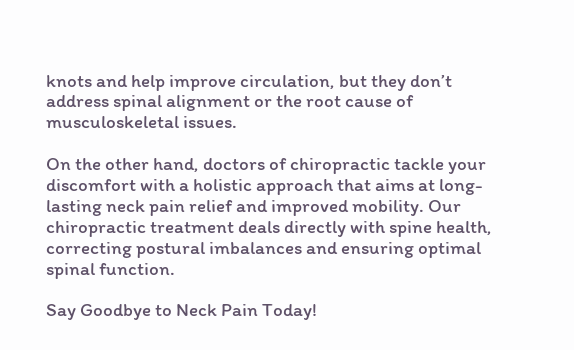knots and help improve circulation, but they don’t address spinal alignment or the root cause of musculoskeletal issues.

On the other hand, doctors of chiropractic tackle your discomfort with a holistic approach that aims at long-lasting neck pain relief and improved mobility. Our chiropractic treatment deals directly with spine health, correcting postural imbalances and ensuring optimal spinal function.

Say Goodbye to Neck Pain Today!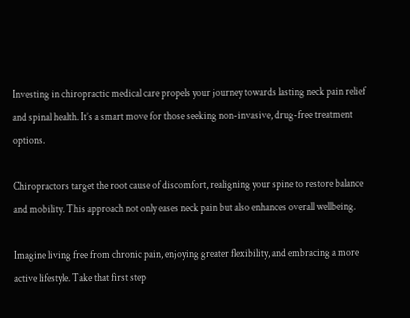Investing in chiropractic medical care propels your journey towards lasting neck pain relief and spinal health. It’s a smart move for those seeking non-invasive, drug-free treatment options.

Chiropractors target the root cause of discomfort, realigning your spine to restore balance and mobility. This approach not only eases neck pain but also enhances overall wellbeing.

Imagine living free from chronic pain, enjoying greater flexibility, and embracing a more active lifestyle. Take that first step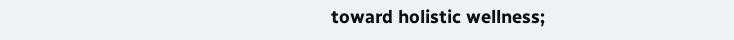toward holistic wellness;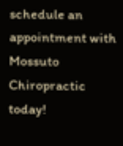schedule an appointment with Mossuto Chiropractic today!